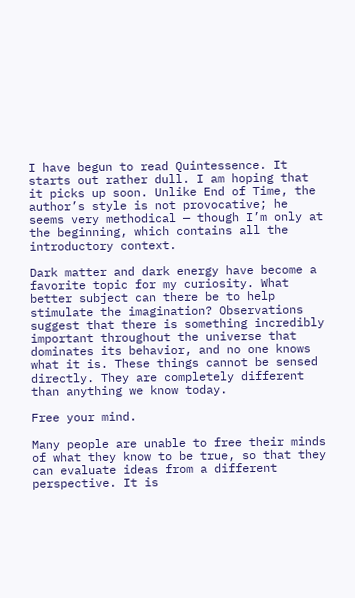I have begun to read Quintessence. It starts out rather dull. I am hoping that it picks up soon. Unlike End of Time, the author’s style is not provocative; he seems very methodical — though I’m only at the beginning, which contains all the introductory context.

Dark matter and dark energy have become a favorite topic for my curiosity. What better subject can there be to help stimulate the imagination? Observations suggest that there is something incredibly important throughout the universe that dominates its behavior, and no one knows what it is. These things cannot be sensed directly. They are completely different than anything we know today.

Free your mind.

Many people are unable to free their minds of what they know to be true, so that they can evaluate ideas from a different perspective. It is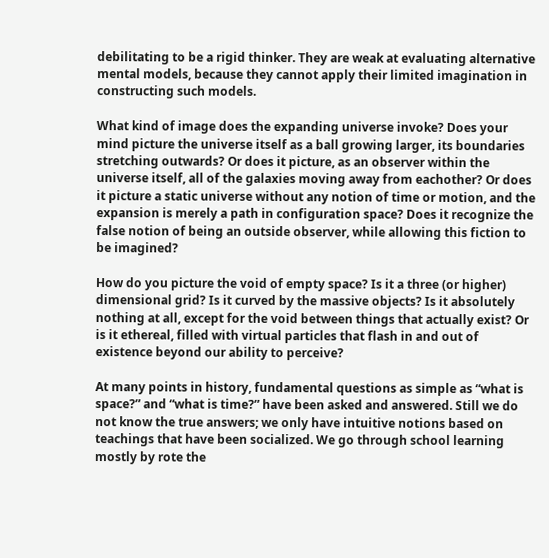debilitating to be a rigid thinker. They are weak at evaluating alternative mental models, because they cannot apply their limited imagination in constructing such models.

What kind of image does the expanding universe invoke? Does your mind picture the universe itself as a ball growing larger, its boundaries stretching outwards? Or does it picture, as an observer within the universe itself, all of the galaxies moving away from eachother? Or does it picture a static universe without any notion of time or motion, and the expansion is merely a path in configuration space? Does it recognize the false notion of being an outside observer, while allowing this fiction to be imagined?

How do you picture the void of empty space? Is it a three (or higher) dimensional grid? Is it curved by the massive objects? Is it absolutely nothing at all, except for the void between things that actually exist? Or is it ethereal, filled with virtual particles that flash in and out of existence beyond our ability to perceive?

At many points in history, fundamental questions as simple as “what is space?” and “what is time?” have been asked and answered. Still we do not know the true answers; we only have intuitive notions based on teachings that have been socialized. We go through school learning mostly by rote the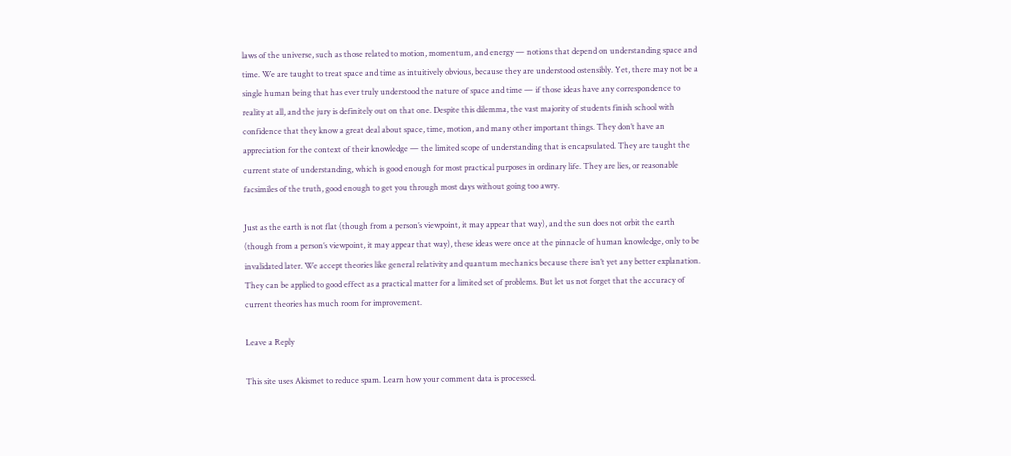laws of the universe, such as those related to motion, momentum, and energy — notions that depend on understanding space and time. We are taught to treat space and time as intuitively obvious, because they are understood ostensibly. Yet, there may not be a single human being that has ever truly understood the nature of space and time — if those ideas have any correspondence to reality at all, and the jury is definitely out on that one. Despite this dilemma, the vast majority of students finish school with confidence that they know a great deal about space, time, motion, and many other important things. They don’t have an appreciation for the context of their knowledge — the limited scope of understanding that is encapsulated. They are taught the current state of understanding, which is good enough for most practical purposes in ordinary life. They are lies, or reasonable facsimiles of the truth, good enough to get you through most days without going too awry.

Just as the earth is not flat (though from a person’s viewpoint, it may appear that way), and the sun does not orbit the earth (though from a person’s viewpoint, it may appear that way), these ideas were once at the pinnacle of human knowledge, only to be invalidated later. We accept theories like general relativity and quantum mechanics because there isn’t yet any better explanation. They can be applied to good effect as a practical matter for a limited set of problems. But let us not forget that the accuracy of current theories has much room for improvement.

Leave a Reply

This site uses Akismet to reduce spam. Learn how your comment data is processed.